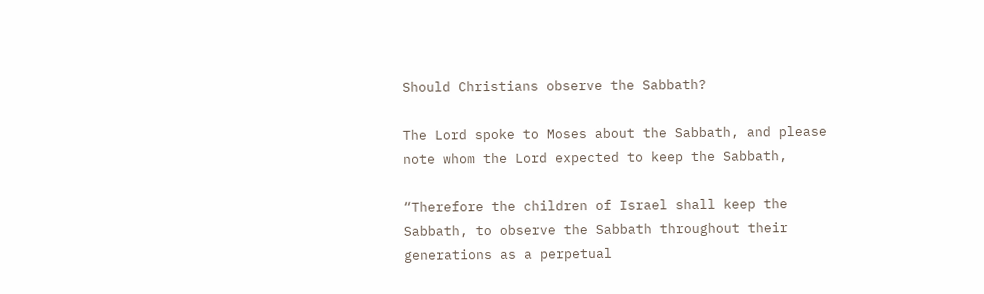Should Christians observe the Sabbath?

The Lord spoke to Moses about the Sabbath, and please note whom the Lord expected to keep the Sabbath,

“Therefore the children of Israel shall keep the Sabbath, to observe the Sabbath throughout their generations as a perpetual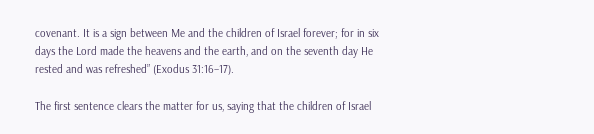covenant. It is a sign between Me and the children of Israel forever; for in six days the Lord made the heavens and the earth, and on the seventh day He rested and was refreshed” (Exodus 31:16–17).

The first sentence clears the matter for us, saying that the children of Israel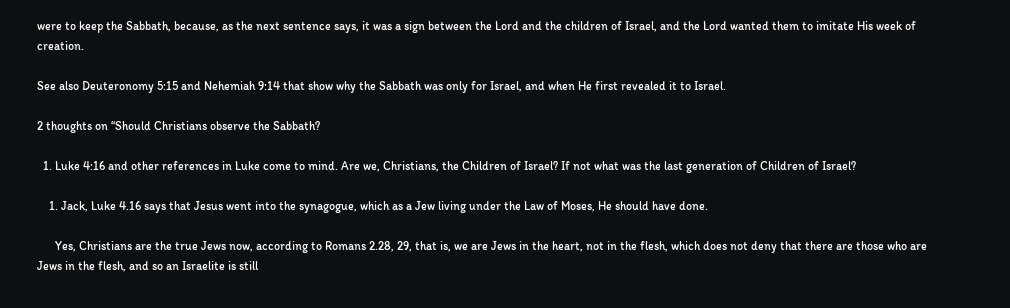were to keep the Sabbath, because, as the next sentence says, it was a sign between the Lord and the children of Israel, and the Lord wanted them to imitate His week of creation.

See also Deuteronomy 5:15 and Nehemiah 9:14 that show why the Sabbath was only for Israel, and when He first revealed it to Israel.

2 thoughts on “Should Christians observe the Sabbath?

  1. Luke 4:16 and other references in Luke come to mind. Are we, Christians, the Children of Israel? If not what was the last generation of Children of Israel?

    1. Jack, Luke 4.16 says that Jesus went into the synagogue, which as a Jew living under the Law of Moses, He should have done.

      Yes, Christians are the true Jews now, according to Romans 2.28, 29, that is, we are Jews in the heart, not in the flesh, which does not deny that there are those who are Jews in the flesh, and so an Israelite is still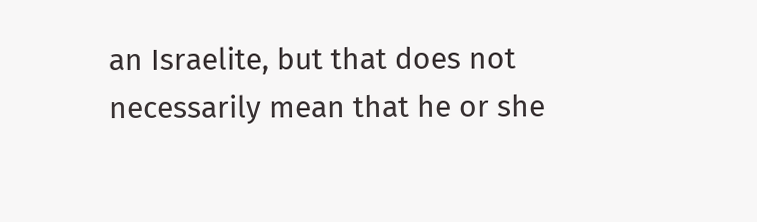an Israelite, but that does not necessarily mean that he or she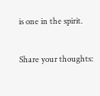is one in the spirit.

Share your thoughts: